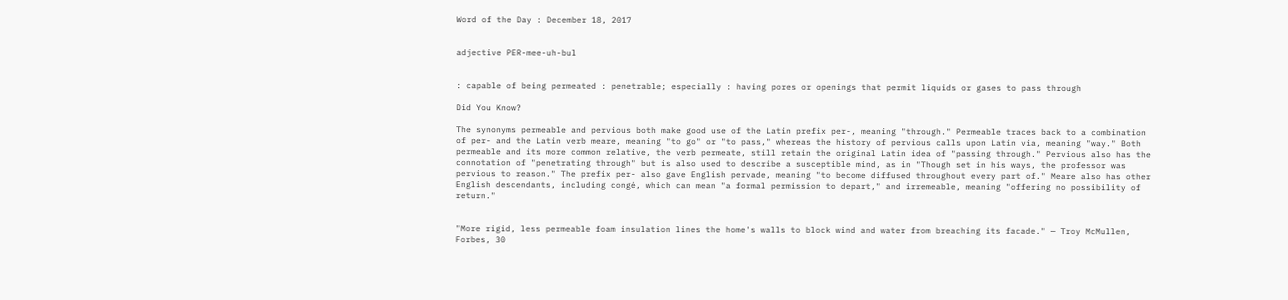Word of the Day : December 18, 2017


adjective PER-mee-uh-bul


: capable of being permeated : penetrable; especially : having pores or openings that permit liquids or gases to pass through

Did You Know?

The synonyms permeable and pervious both make good use of the Latin prefix per-, meaning "through." Permeable traces back to a combination of per- and the Latin verb meare, meaning "to go" or "to pass," whereas the history of pervious calls upon Latin via, meaning "way." Both permeable and its more common relative, the verb permeate, still retain the original Latin idea of "passing through." Pervious also has the connotation of "penetrating through" but is also used to describe a susceptible mind, as in "Though set in his ways, the professor was pervious to reason." The prefix per- also gave English pervade, meaning "to become diffused throughout every part of." Meare also has other English descendants, including congé, which can mean "a formal permission to depart," and irremeable, meaning "offering no possibility of return."


"More rigid, less permeable foam insulation lines the home's walls to block wind and water from breaching its facade." — Troy McMullen, Forbes, 30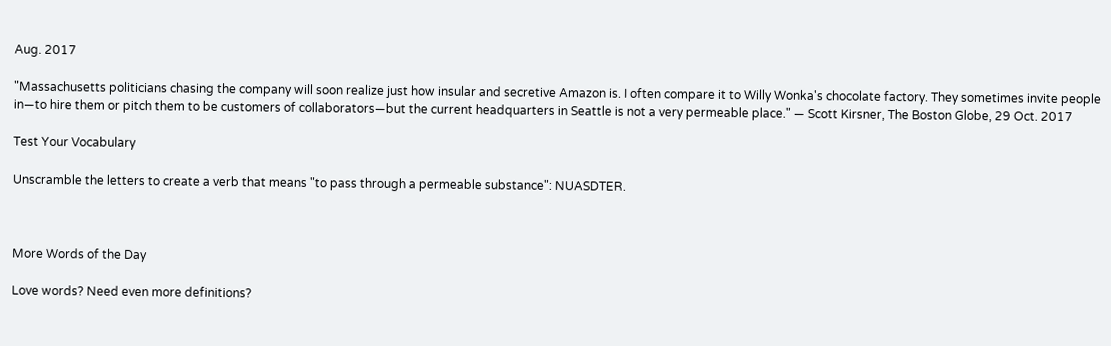Aug. 2017

"Massachusetts politicians chasing the company will soon realize just how insular and secretive Amazon is. I often compare it to Willy Wonka's chocolate factory. They sometimes invite people in—to hire them or pitch them to be customers of collaborators—but the current headquarters in Seattle is not a very permeable place." — Scott Kirsner, The Boston Globe, 29 Oct. 2017

Test Your Vocabulary

Unscramble the letters to create a verb that means "to pass through a permeable substance": NUASDTER.



More Words of the Day

Love words? Need even more definitions?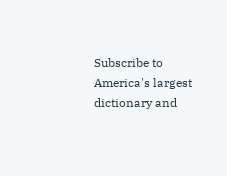Subscribe to America's largest dictionary and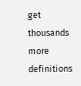get thousands more definitions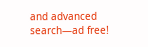and advanced search—ad free!